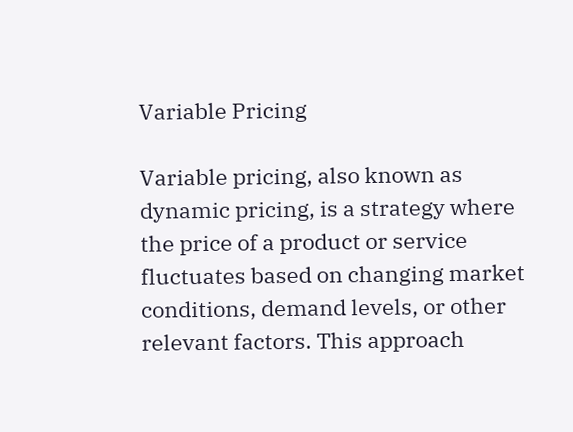Variable Pricing

Variable pricing, also known as dynamic pricing, is a strategy where the price of a product or service fluctuates based on changing market conditions, demand levels, or other relevant factors. This approach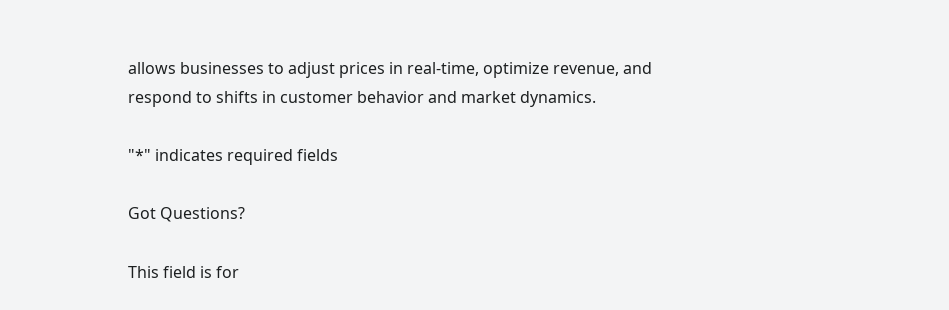allows businesses to adjust prices in real-time, optimize revenue, and respond to shifts in customer behavior and market dynamics.

"*" indicates required fields

Got Questions?

This field is for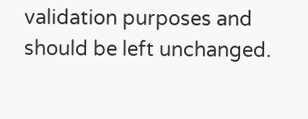validation purposes and should be left unchanged.